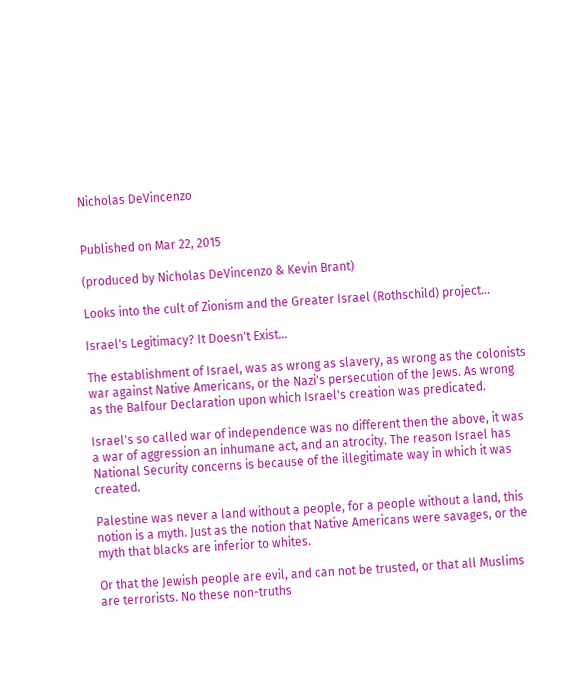Nicholas DeVincenzo


Published on Mar 22, 2015

(produced by Nicholas DeVincenzo & Kevin Brant)

Looks into the cult of Zionism and the Greater Israel (Rothschild) project...

Israel's Legitimacy? It Doesn't Exist...

The establishment of Israel, was as wrong as slavery, as wrong as the colonists war against Native Americans, or the Nazi's persecution of the Jews. As wrong as the Balfour Declaration upon which Israel's creation was predicated.

Israel's so called war of independence was no different then the above, it was a war of aggression an inhumane act, and an atrocity. The reason Israel has National Security concerns is because of the illegitimate way in which it was created.

Palestine was never a land without a people, for a people without a land, this notion is a myth. Just as the notion that Native Americans were savages, or the myth that blacks are inferior to whites.

Or that the Jewish people are evil, and can not be trusted, or that all Muslims are terrorists. No these non-truths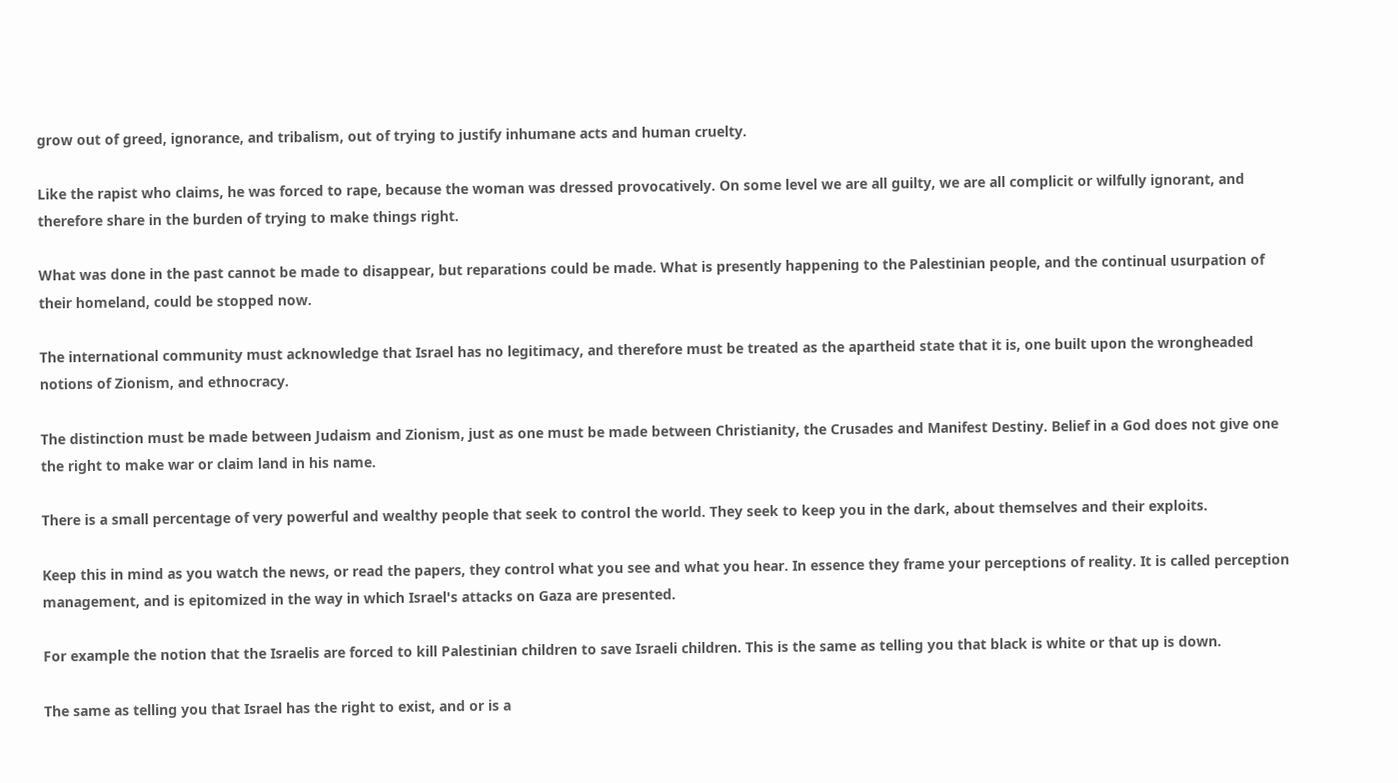grow out of greed, ignorance, and tribalism, out of trying to justify inhumane acts and human cruelty.

Like the rapist who claims, he was forced to rape, because the woman was dressed provocatively. On some level we are all guilty, we are all complicit or wilfully ignorant, and therefore share in the burden of trying to make things right.

What was done in the past cannot be made to disappear, but reparations could be made. What is presently happening to the Palestinian people, and the continual usurpation of their homeland, could be stopped now.

The international community must acknowledge that Israel has no legitimacy, and therefore must be treated as the apartheid state that it is, one built upon the wrongheaded notions of Zionism, and ethnocracy.

The distinction must be made between Judaism and Zionism, just as one must be made between Christianity, the Crusades and Manifest Destiny. Belief in a God does not give one the right to make war or claim land in his name.

There is a small percentage of very powerful and wealthy people that seek to control the world. They seek to keep you in the dark, about themselves and their exploits.

Keep this in mind as you watch the news, or read the papers, they control what you see and what you hear. In essence they frame your perceptions of reality. It is called perception management, and is epitomized in the way in which Israel's attacks on Gaza are presented.

For example the notion that the Israelis are forced to kill Palestinian children to save Israeli children. This is the same as telling you that black is white or that up is down.

The same as telling you that Israel has the right to exist, and or is a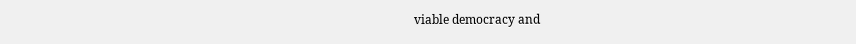viable democracy and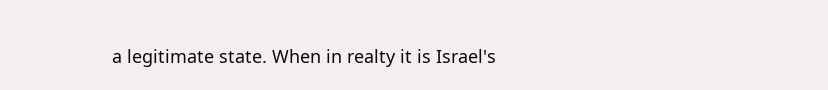a legitimate state. When in realty it is Israel's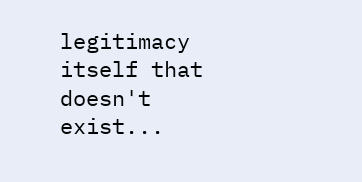legitimacy itself that doesn't exist...